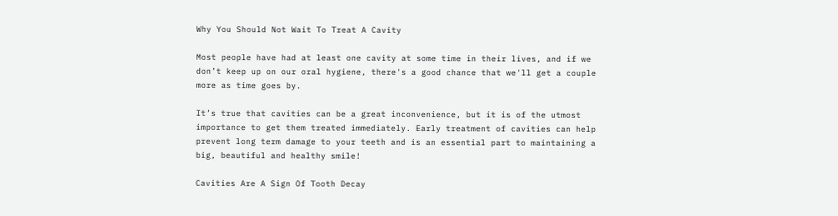Why You Should Not Wait To Treat A Cavity

Most people have had at least one cavity at some time in their lives, and if we don’t keep up on our oral hygiene, there's a good chance that we'll get a couple more as time goes by.

It’s true that cavities can be a great inconvenience, but it is of the utmost importance to get them treated immediately. Early treatment of cavities can help prevent long term damage to your teeth and is an essential part to maintaining a big, beautiful and healthy smile!

Cavities Are A Sign Of Tooth Decay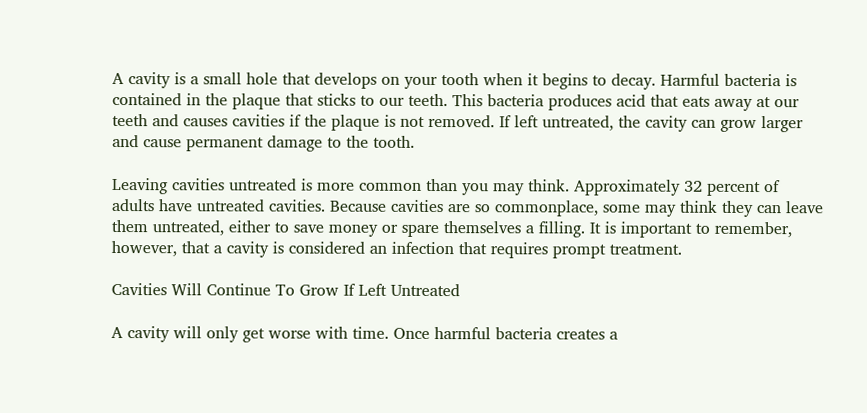A cavity is a small hole that develops on your tooth when it begins to decay. Harmful bacteria is contained in the plaque that sticks to our teeth. This bacteria produces acid that eats away at our teeth and causes cavities if the plaque is not removed. If left untreated, the cavity can grow larger and cause permanent damage to the tooth.

Leaving cavities untreated is more common than you may think. Approximately 32 percent of adults have untreated cavities. Because cavities are so commonplace, some may think they can leave them untreated, either to save money or spare themselves a filling. It is important to remember, however, that a cavity is considered an infection that requires prompt treatment.

Cavities Will Continue To Grow If Left Untreated

A cavity will only get worse with time. Once harmful bacteria creates a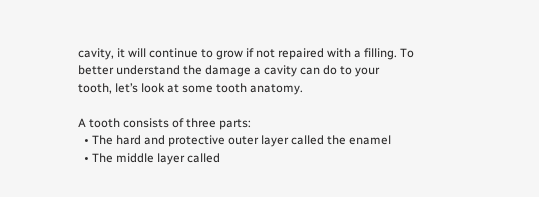cavity, it will continue to grow if not repaired with a filling. To better understand the damage a cavity can do to your tooth, let’s look at some tooth anatomy.

A tooth consists of three parts:
  • The hard and protective outer layer called the enamel
  • The middle layer called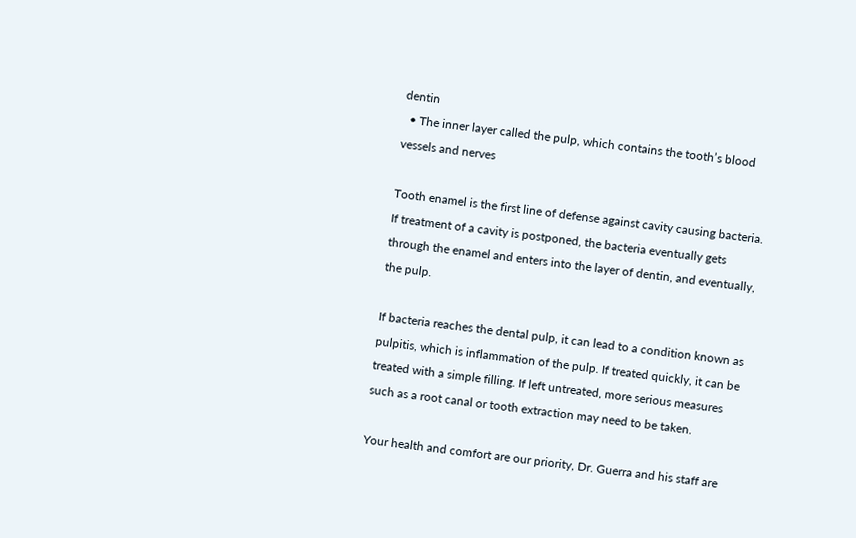dentin
  • The inner layer called the pulp, which contains the tooth’s blood vessels and nerves

Tooth enamel is the first line of defense against cavity causing bacteria. If treatment of a cavity is postponed, the bacteria eventually gets through the enamel and enters into the layer of dentin, and eventually, the pulp.

If bacteria reaches the dental pulp, it can lead to a condition known as pulpitis, which is inflammation of the pulp. If treated quickly, it can be treated with a simple filling. If left untreated, more serious measures such as a root canal or tooth extraction may need to be taken.

Your health and comfort are our priority, Dr. Guerra and his staff are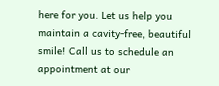here for you. Let us help you maintain a cavity-free, beautiful smile! Call us to schedule an appointment at our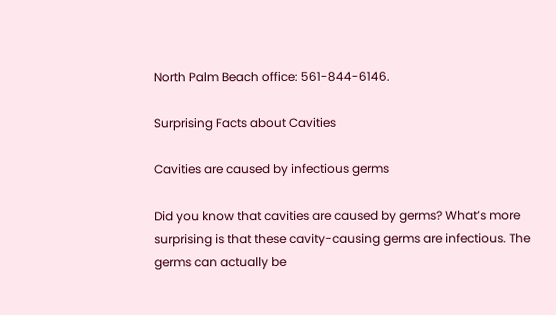North Palm Beach office: 561-844-6146.

Surprising Facts about Cavities

Cavities are caused by infectious germs

Did you know that cavities are caused by germs? What’s more surprising is that these cavity-causing germs are infectious. The germs can actually be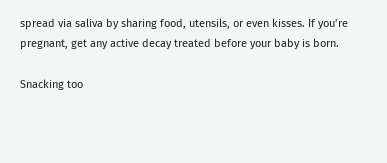spread via saliva by sharing food, utensils, or even kisses. If you’re pregnant, get any active decay treated before your baby is born.

Snacking too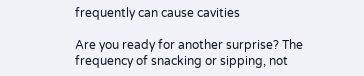frequently can cause cavities

Are you ready for another surprise? The frequency of snacking or sipping, not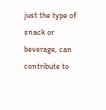just the type of snack or beverage, can contribute to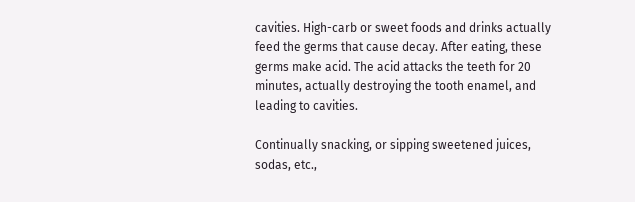cavities. High-carb or sweet foods and drinks actually feed the germs that cause decay. After eating, these germs make acid. The acid attacks the teeth for 20 minutes, actually destroying the tooth enamel, and leading to cavities.

Continually snacking, or sipping sweetened juices, sodas, etc.,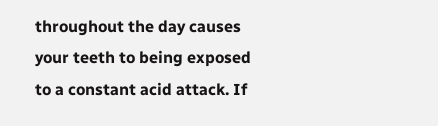throughout the day causes your teeth to being exposed to a constant acid attack. If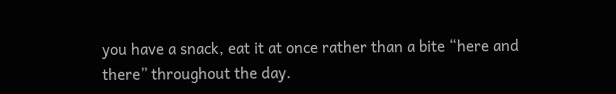you have a snack, eat it at once rather than a bite “here and there” throughout the day.